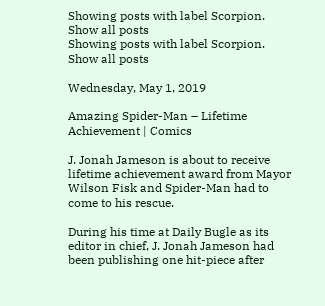Showing posts with label Scorpion. Show all posts
Showing posts with label Scorpion. Show all posts

Wednesday, May 1, 2019

Amazing Spider-Man – Lifetime Achievement | Comics

J. Jonah Jameson is about to receive lifetime achievement award from Mayor Wilson Fisk and Spider-Man had to come to his rescue.

During his time at Daily Bugle as its editor in chief, J. Jonah Jameson had been publishing one hit-piece after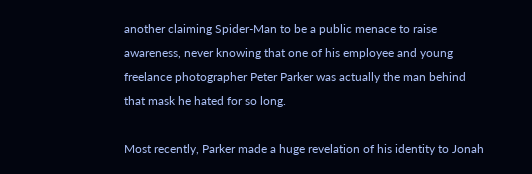another claiming Spider-Man to be a public menace to raise awareness, never knowing that one of his employee and young freelance photographer Peter Parker was actually the man behind that mask he hated for so long.

Most recently, Parker made a huge revelation of his identity to Jonah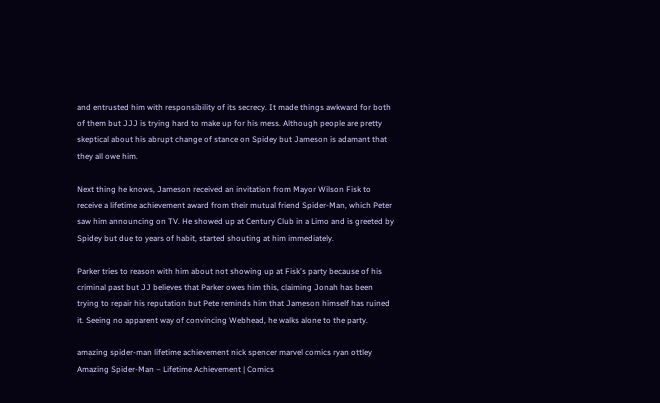and entrusted him with responsibility of its secrecy. It made things awkward for both of them but JJJ is trying hard to make up for his mess. Although people are pretty skeptical about his abrupt change of stance on Spidey but Jameson is adamant that they all owe him.

Next thing he knows, Jameson received an invitation from Mayor Wilson Fisk to receive a lifetime achievement award from their mutual friend Spider-Man, which Peter saw him announcing on TV. He showed up at Century Club in a Limo and is greeted by Spidey but due to years of habit, started shouting at him immediately.

Parker tries to reason with him about not showing up at Fisk's party because of his criminal past but JJ believes that Parker owes him this, claiming Jonah has been trying to repair his reputation but Pete reminds him that Jameson himself has ruined it. Seeing no apparent way of convincing Webhead, he walks alone to the party.

amazing spider-man lifetime achievement nick spencer marvel comics ryan ottley
Amazing Spider-Man – Lifetime Achievement | Comics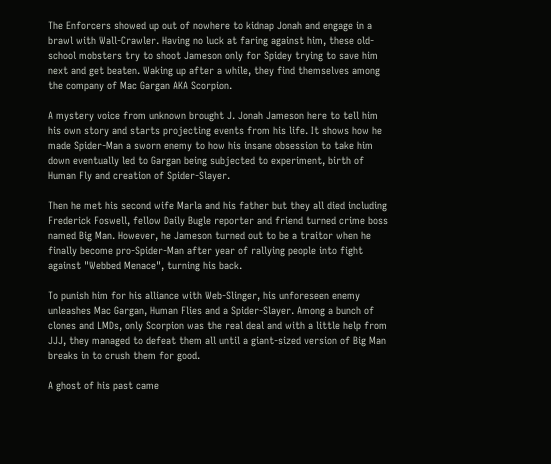The Enforcers showed up out of nowhere to kidnap Jonah and engage in a brawl with Wall-Crawler. Having no luck at faring against him, these old-school mobsters try to shoot Jameson only for Spidey trying to save him next and get beaten. Waking up after a while, they find themselves among the company of Mac Gargan AKA Scorpion.

A mystery voice from unknown brought J. Jonah Jameson here to tell him his own story and starts projecting events from his life. It shows how he made Spider-Man a sworn enemy to how his insane obsession to take him down eventually led to Gargan being subjected to experiment, birth of Human Fly and creation of Spider-Slayer.

Then he met his second wife Marla and his father but they all died including Frederick Foswell, fellow Daily Bugle reporter and friend turned crime boss named Big Man. However, he Jameson turned out to be a traitor when he finally become pro-Spider-Man after year of rallying people into fight against "Webbed Menace", turning his back.

To punish him for his alliance with Web-Slinger, his unforeseen enemy unleashes Mac Gargan, Human Flies and a Spider-Slayer. Among a bunch of clones and LMDs, only Scorpion was the real deal and with a little help from JJJ, they managed to defeat them all until a giant-sized version of Big Man breaks in to crush them for good.

A ghost of his past came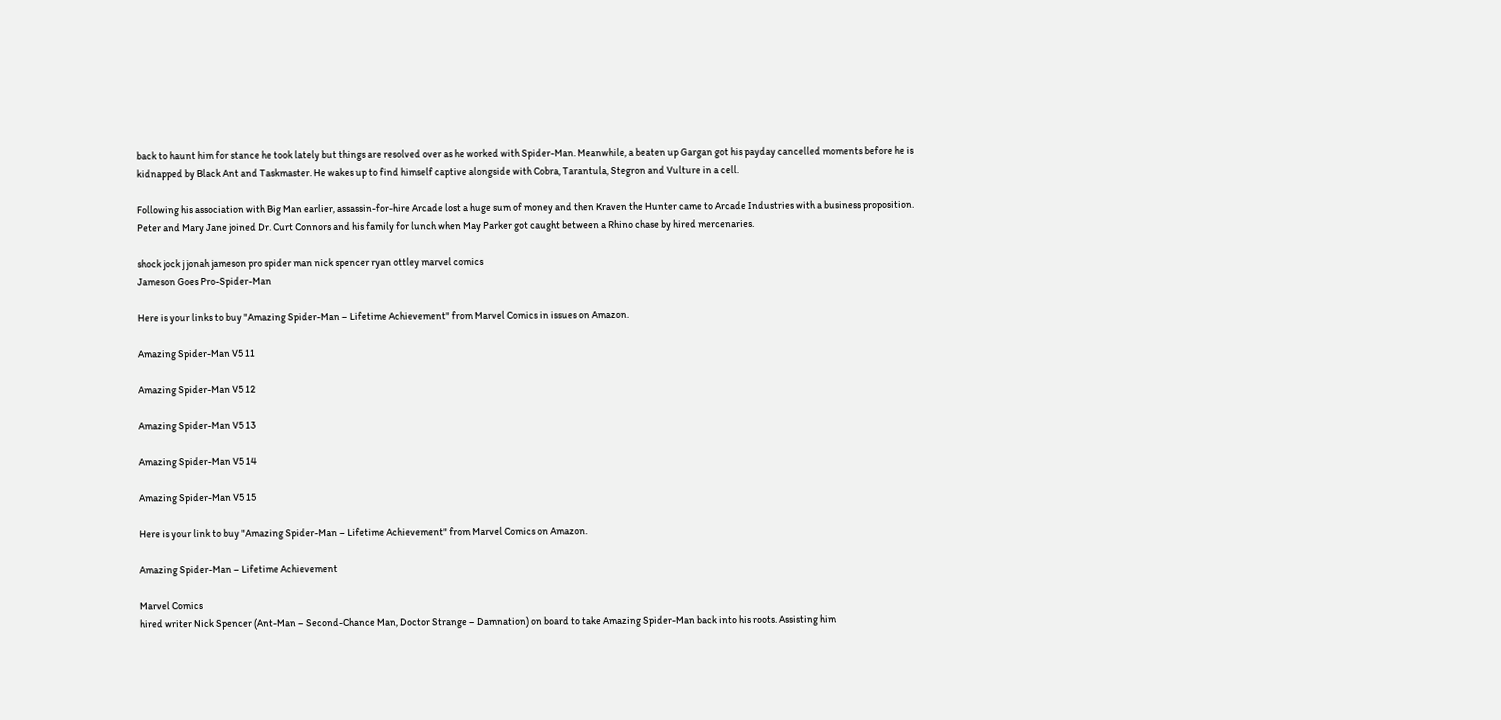back to haunt him for stance he took lately but things are resolved over as he worked with Spider-Man. Meanwhile, a beaten up Gargan got his payday cancelled moments before he is kidnapped by Black Ant and Taskmaster. He wakes up to find himself captive alongside with Cobra, Tarantula, Stegron and Vulture in a cell.

Following his association with Big Man earlier, assassin-for-hire Arcade lost a huge sum of money and then Kraven the Hunter came to Arcade Industries with a business proposition. Peter and Mary Jane joined Dr. Curt Connors and his family for lunch when May Parker got caught between a Rhino chase by hired mercenaries.

shock jock j jonah jameson pro spider man nick spencer ryan ottley marvel comics
Jameson Goes Pro-Spider-Man

Here is your links to buy "Amazing Spider-Man – Lifetime Achievement" from Marvel Comics in issues on Amazon.

Amazing Spider-Man V5 11

Amazing Spider-Man V5 12

Amazing Spider-Man V5 13

Amazing Spider-Man V5 14

Amazing Spider-Man V5 15

Here is your link to buy "Amazing Spider-Man – Lifetime Achievement" from Marvel Comics on Amazon.

Amazing Spider-Man – Lifetime Achievement

Marvel Comics
hired writer Nick Spencer (Ant-Man – Second-Chance Man, Doctor Strange – Damnation) on board to take Amazing Spider-Man back into his roots. Assisting him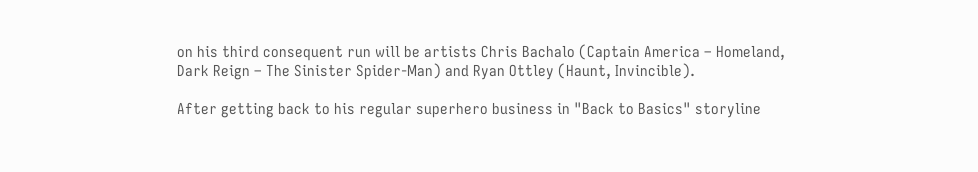on his third consequent run will be artists Chris Bachalo (Captain America – Homeland, Dark Reign – The Sinister Spider-Man) and Ryan Ottley (Haunt, Invincible).

After getting back to his regular superhero business in "Back to Basics" storyline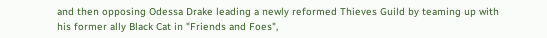and then opposing Odessa Drake leading a newly reformed Thieves Guild by teaming up with his former ally Black Cat in "Friends and Foes",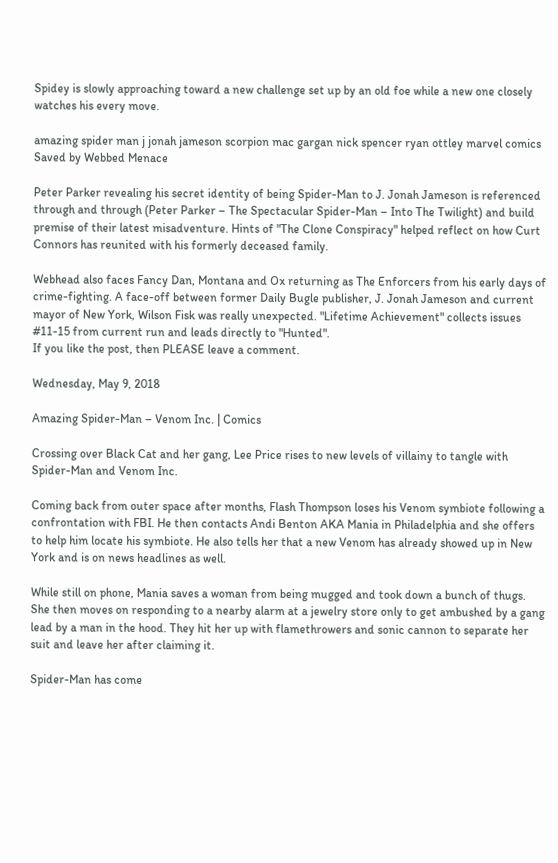Spidey is slowly approaching toward a new challenge set up by an old foe while a new one closely watches his every move.

amazing spider man j jonah jameson scorpion mac gargan nick spencer ryan ottley marvel comics
Saved by Webbed Menace

Peter Parker revealing his secret identity of being Spider-Man to J. Jonah Jameson is referenced through and through (Peter Parker – The Spectacular Spider-Man – Into The Twilight) and build premise of their latest misadventure. Hints of "The Clone Conspiracy" helped reflect on how Curt Connors has reunited with his formerly deceased family.

Webhead also faces Fancy Dan, Montana and Ox returning as The Enforcers from his early days of crime-fighting. A face-off between former Daily Bugle publisher, J. Jonah Jameson and current mayor of New York, Wilson Fisk was really unexpected. "Lifetime Achievement" collects issues #11-15 from current run and leads directly to "Hunted".
If you like the post, then PLEASE leave a comment.

Wednesday, May 9, 2018

Amazing Spider-Man – Venom Inc. | Comics

Crossing over Black Cat and her gang, Lee Price rises to new levels of villainy to tangle with Spider-Man and Venom Inc.

Coming back from outer space after months, Flash Thompson loses his Venom symbiote following a confrontation with FBI. He then contacts Andi Benton AKA Mania in Philadelphia and she offers to help him locate his symbiote. He also tells her that a new Venom has already showed up in New York and is on news headlines as well.

While still on phone, Mania saves a woman from being mugged and took down a bunch of thugs. She then moves on responding to a nearby alarm at a jewelry store only to get ambushed by a gang lead by a man in the hood. They hit her up with flamethrowers and sonic cannon to separate her suit and leave her after claiming it.

Spider-Man has come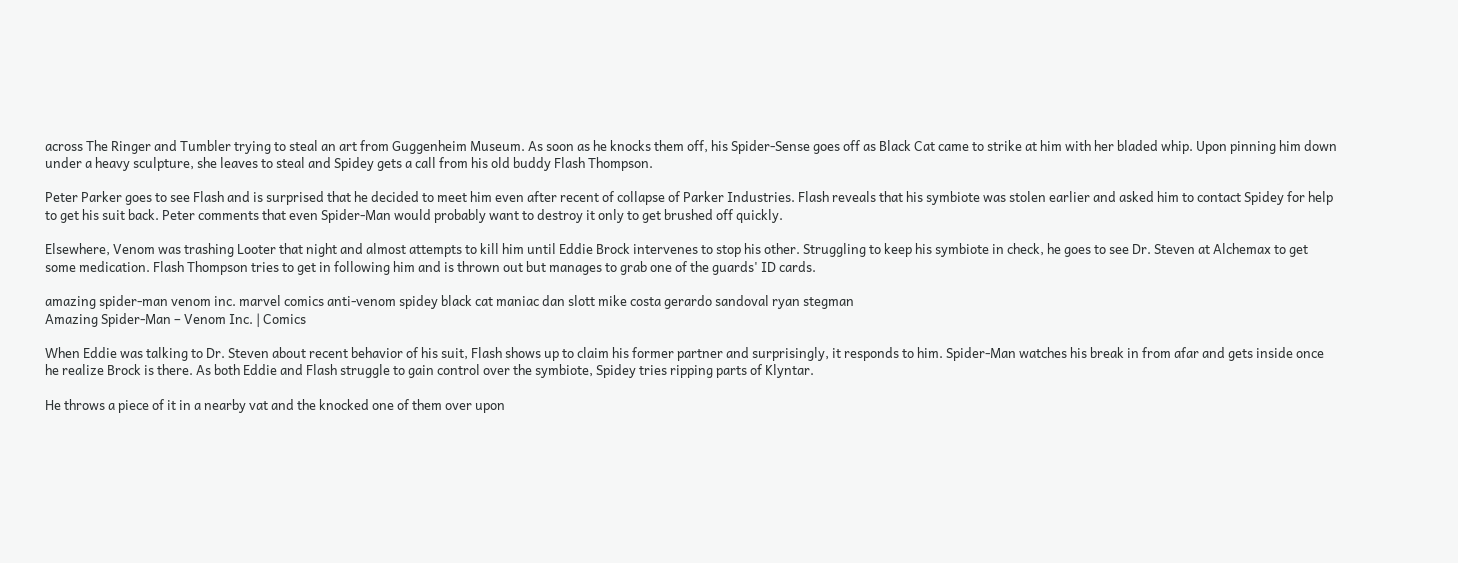across The Ringer and Tumbler trying to steal an art from Guggenheim Museum. As soon as he knocks them off, his Spider-Sense goes off as Black Cat came to strike at him with her bladed whip. Upon pinning him down under a heavy sculpture, she leaves to steal and Spidey gets a call from his old buddy Flash Thompson.

Peter Parker goes to see Flash and is surprised that he decided to meet him even after recent of collapse of Parker Industries. Flash reveals that his symbiote was stolen earlier and asked him to contact Spidey for help to get his suit back. Peter comments that even Spider-Man would probably want to destroy it only to get brushed off quickly.

Elsewhere, Venom was trashing Looter that night and almost attempts to kill him until Eddie Brock intervenes to stop his other. Struggling to keep his symbiote in check, he goes to see Dr. Steven at Alchemax to get some medication. Flash Thompson tries to get in following him and is thrown out but manages to grab one of the guards' ID cards.

amazing spider-man venom inc. marvel comics anti-venom spidey black cat maniac dan slott mike costa gerardo sandoval ryan stegman
Amazing Spider-Man – Venom Inc. | Comics

When Eddie was talking to Dr. Steven about recent behavior of his suit, Flash shows up to claim his former partner and surprisingly, it responds to him. Spider-Man watches his break in from afar and gets inside once he realize Brock is there. As both Eddie and Flash struggle to gain control over the symbiote, Spidey tries ripping parts of Klyntar.

He throws a piece of it in a nearby vat and the knocked one of them over upon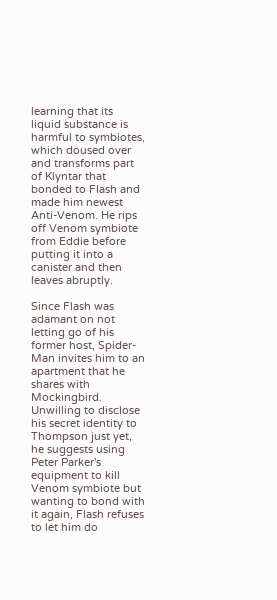learning that its liquid substance is harmful to symbiotes, which doused over and transforms part of Klyntar that bonded to Flash and made him newest Anti-Venom. He rips off Venom symbiote from Eddie before putting it into a canister and then leaves abruptly.

Since Flash was adamant on not letting go of his former host, Spider-Man invites him to an apartment that he shares with Mockingbird. Unwilling to disclose his secret identity to Thompson just yet, he suggests using Peter Parker's equipment to kill Venom symbiote but wanting to bond with it again, Flash refuses to let him do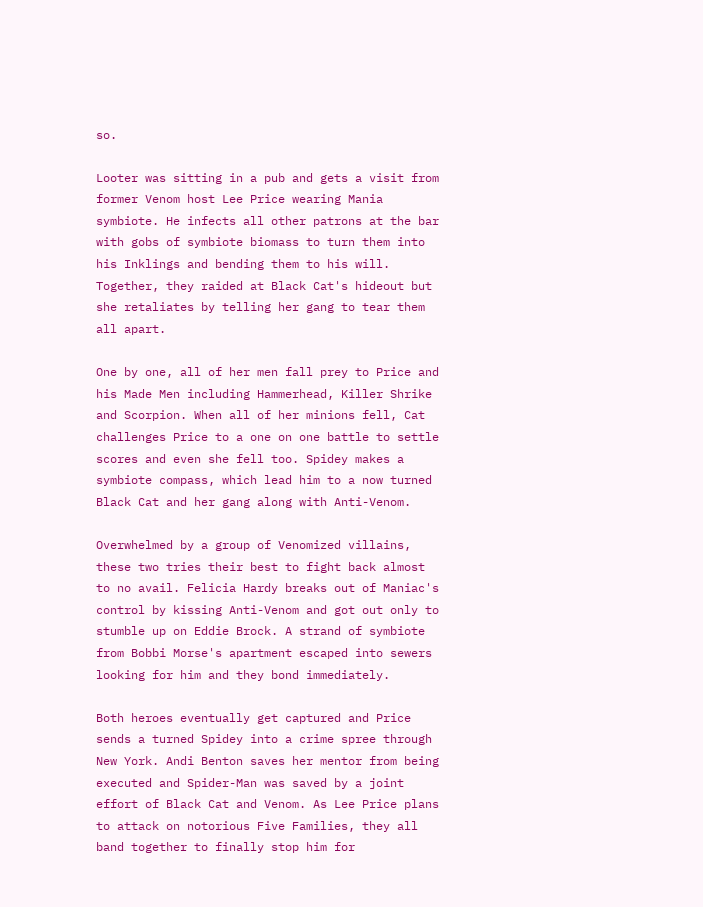so.

Looter was sitting in a pub and gets a visit from former Venom host Lee Price wearing Mania symbiote. He infects all other patrons at the bar with gobs of symbiote biomass to turn them into his Inklings and bending them to his will. Together, they raided at Black Cat's hideout but she retaliates by telling her gang to tear them all apart.

One by one, all of her men fall prey to Price and his Made Men including Hammerhead, Killer Shrike and Scorpion. When all of her minions fell, Cat challenges Price to a one on one battle to settle scores and even she fell too. Spidey makes a symbiote compass, which lead him to a now turned Black Cat and her gang along with Anti-Venom.

Overwhelmed by a group of Venomized villains, these two tries their best to fight back almost to no avail. Felicia Hardy breaks out of Maniac's control by kissing Anti-Venom and got out only to stumble up on Eddie Brock. A strand of symbiote from Bobbi Morse's apartment escaped into sewers looking for him and they bond immediately.

Both heroes eventually get captured and Price sends a turned Spidey into a crime spree through New York. Andi Benton saves her mentor from being executed and Spider-Man was saved by a joint effort of Black Cat and Venom. As Lee Price plans to attack on notorious Five Families, they all band together to finally stop him for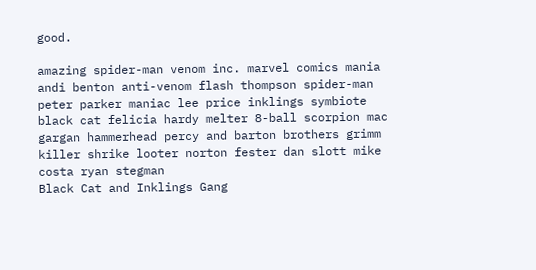good.

amazing spider-man venom inc. marvel comics mania andi benton anti-venom flash thompson spider-man peter parker maniac lee price inklings symbiote black cat felicia hardy melter 8-ball scorpion mac gargan hammerhead percy and barton brothers grimm killer shrike looter norton fester dan slott mike costa ryan stegman
Black Cat and Inklings Gang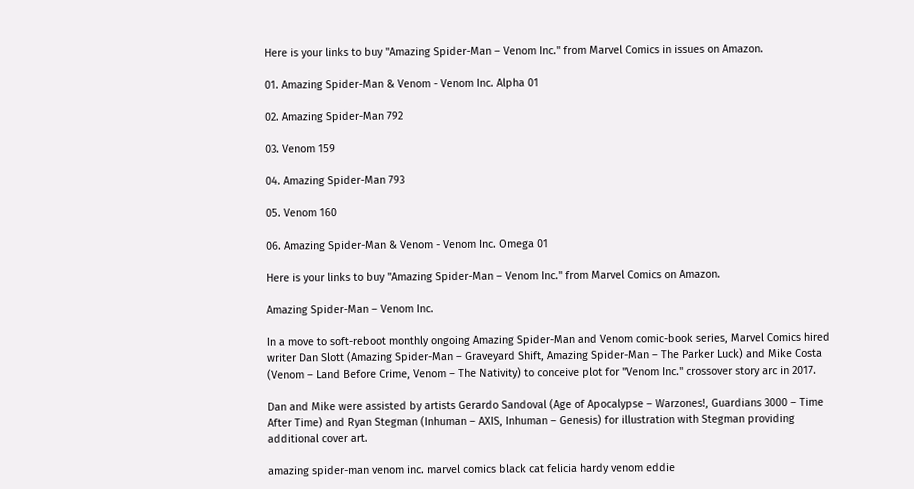Here is your links to buy "Amazing Spider-Man – Venom Inc." from Marvel Comics in issues on Amazon.

01. Amazing Spider-Man & Venom - Venom Inc. Alpha 01

02. Amazing Spider-Man 792

03. Venom 159

04. Amazing Spider-Man 793

05. Venom 160

06. Amazing Spider-Man & Venom - Venom Inc. Omega 01

Here is your links to buy "Amazing Spider-Man – Venom Inc." from Marvel Comics on Amazon.

Amazing Spider-Man – Venom Inc.

In a move to soft-reboot monthly ongoing Amazing Spider-Man and Venom comic-book series, Marvel Comics hired writer Dan Slott (Amazing Spider-Man – Graveyard Shift, Amazing Spider-Man – The Parker Luck) and Mike Costa (Venom – Land Before Crime, Venom – The Nativity) to conceive plot for "Venom Inc." crossover story arc in 2017.

Dan and Mike were assisted by artists Gerardo Sandoval (Age of Apocalypse – Warzones!, Guardians 3000 – Time After Time) and Ryan Stegman (Inhuman – AXIS, Inhuman – Genesis) for illustration with Stegman providing additional cover art.

amazing spider-man venom inc. marvel comics black cat felicia hardy venom eddie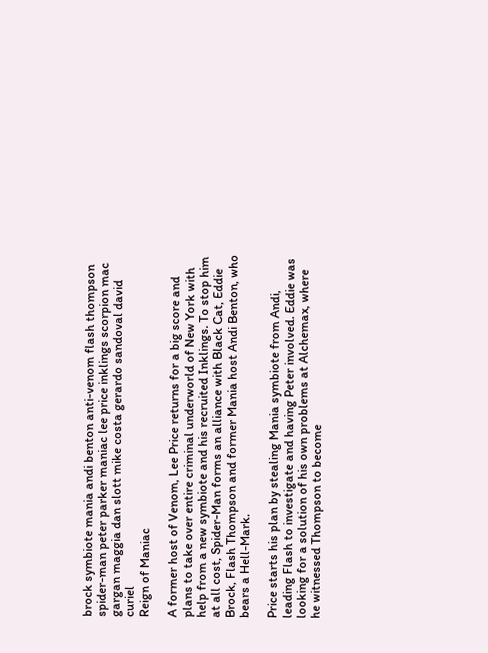brock symbiote mania andi benton anti-venom flash thompson spider-man peter parker maniac lee price inklings scorpion mac gargan maggia dan slott mike costa gerardo sandoval david curiel
Reign of Maniac

A former host of Venom, Lee Price returns for a big score and plans to take over entire criminal underworld of New York with help from a new symbiote and his recruited Inklings. To stop him at all cost, Spider-Man forms an alliance with Black Cat, Eddie Brock, Flash Thompson and former Mania host Andi Benton, who bears a Hell-Mark.

Price starts his plan by stealing Mania symbiote from Andi, leading Flash to investigate and having Peter involved. Eddie was looking for a solution of his own problems at Alchemax, where he witnessed Thompson to become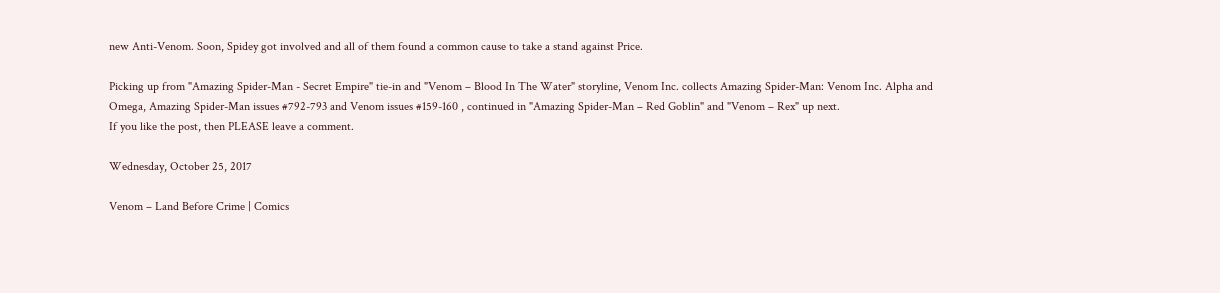new Anti-Venom. Soon, Spidey got involved and all of them found a common cause to take a stand against Price.

Picking up from "Amazing Spider-Man - Secret Empire" tie-in and "Venom – Blood In The Water" storyline, Venom Inc. collects Amazing Spider-Man: Venom Inc. Alpha and Omega, Amazing Spider-Man issues #792-793 and Venom issues #159-160 , continued in "Amazing Spider-Man – Red Goblin" and "Venom – Rex" up next.
If you like the post, then PLEASE leave a comment.

Wednesday, October 25, 2017

Venom – Land Before Crime | Comics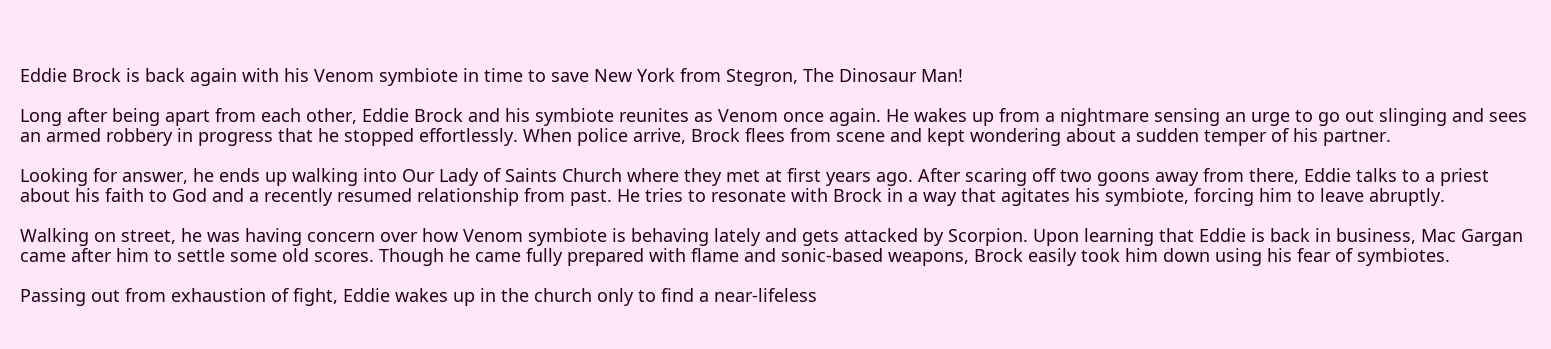Eddie Brock is back again with his Venom symbiote in time to save New York from Stegron, The Dinosaur Man!

Long after being apart from each other, Eddie Brock and his symbiote reunites as Venom once again. He wakes up from a nightmare sensing an urge to go out slinging and sees an armed robbery in progress that he stopped effortlessly. When police arrive, Brock flees from scene and kept wondering about a sudden temper of his partner.

Looking for answer, he ends up walking into Our Lady of Saints Church where they met at first years ago. After scaring off two goons away from there, Eddie talks to a priest about his faith to God and a recently resumed relationship from past. He tries to resonate with Brock in a way that agitates his symbiote, forcing him to leave abruptly.

Walking on street, he was having concern over how Venom symbiote is behaving lately and gets attacked by Scorpion. Upon learning that Eddie is back in business, Mac Gargan came after him to settle some old scores. Though he came fully prepared with flame and sonic-based weapons, Brock easily took him down using his fear of symbiotes.

Passing out from exhaustion of fight, Eddie wakes up in the church only to find a near-lifeless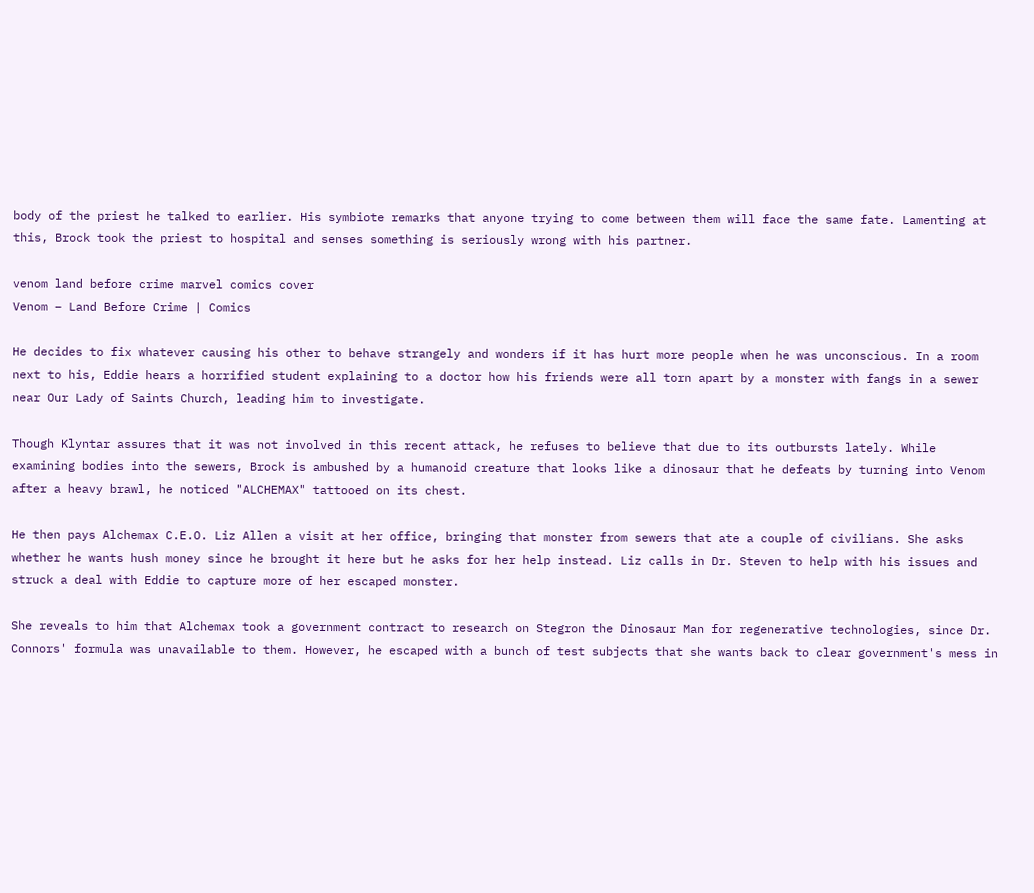body of the priest he talked to earlier. His symbiote remarks that anyone trying to come between them will face the same fate. Lamenting at this, Brock took the priest to hospital and senses something is seriously wrong with his partner.

venom land before crime marvel comics cover
Venom – Land Before Crime | Comics

He decides to fix whatever causing his other to behave strangely and wonders if it has hurt more people when he was unconscious. In a room next to his, Eddie hears a horrified student explaining to a doctor how his friends were all torn apart by a monster with fangs in a sewer near Our Lady of Saints Church, leading him to investigate.

Though Klyntar assures that it was not involved in this recent attack, he refuses to believe that due to its outbursts lately. While examining bodies into the sewers, Brock is ambushed by a humanoid creature that looks like a dinosaur that he defeats by turning into Venom after a heavy brawl, he noticed "ALCHEMAX" tattooed on its chest.

He then pays Alchemax C.E.O. Liz Allen a visit at her office, bringing that monster from sewers that ate a couple of civilians. She asks whether he wants hush money since he brought it here but he asks for her help instead. Liz calls in Dr. Steven to help with his issues and struck a deal with Eddie to capture more of her escaped monster.

She reveals to him that Alchemax took a government contract to research on Stegron the Dinosaur Man for regenerative technologies, since Dr. Connors' formula was unavailable to them. However, he escaped with a bunch of test subjects that she wants back to clear government's mess in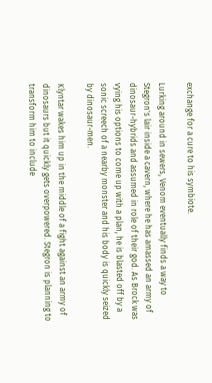exchange for a cure to his symbiote.

Lurking around in sewers, Venom eventually finds a way to Stegron's lair inside a cavern, where he has amassed an army of dinosaur-hybrids and assumed in role of their god. As Brock was vying his options to come up with a plan, he is blasted off by a sonic screech of a nearby monster and his body is quickly seized by dinosaur-men.

Klyntar wakes him up in the middle of a fight against an army of dinosaurs but it quickly gets overpowered. Stegron is planning to transform him to include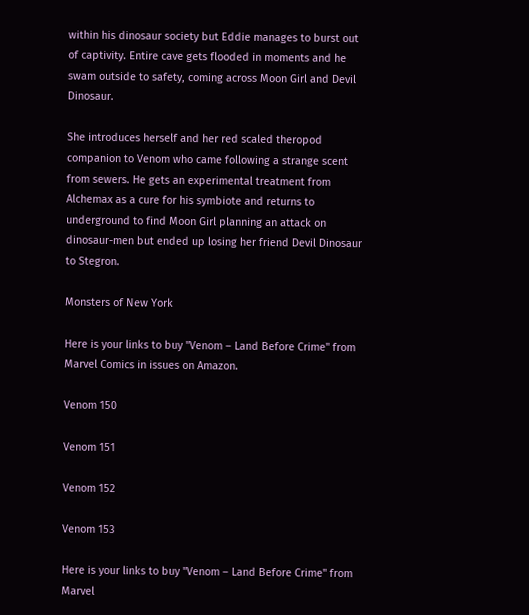within his dinosaur society but Eddie manages to burst out of captivity. Entire cave gets flooded in moments and he swam outside to safety, coming across Moon Girl and Devil Dinosaur.

She introduces herself and her red scaled theropod companion to Venom who came following a strange scent from sewers. He gets an experimental treatment from Alchemax as a cure for his symbiote and returns to underground to find Moon Girl planning an attack on dinosaur-men but ended up losing her friend Devil Dinosaur to Stegron.

Monsters of New York

Here is your links to buy "Venom – Land Before Crime" from Marvel Comics in issues on Amazon.

Venom 150

Venom 151

Venom 152

Venom 153

Here is your links to buy "Venom – Land Before Crime" from Marvel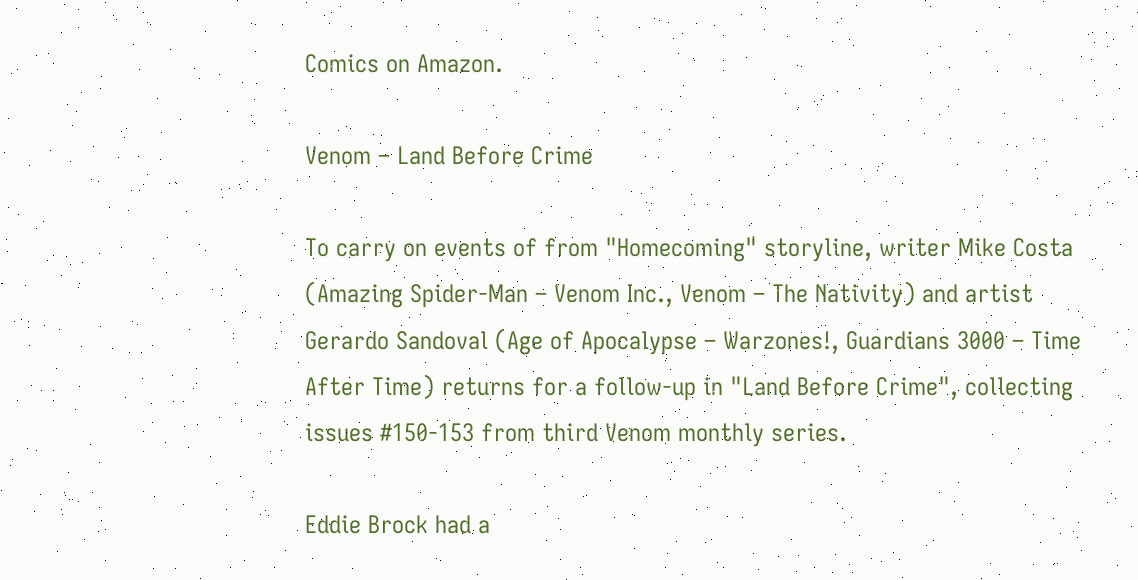Comics on Amazon.

Venom – Land Before Crime

To carry on events of from "Homecoming" storyline, writer Mike Costa (Amazing Spider-Man – Venom Inc., Venom – The Nativity) and artist Gerardo Sandoval (Age of Apocalypse – Warzones!, Guardians 3000 – Time After Time) returns for a follow-up in "Land Before Crime", collecting issues #150-153 from third Venom monthly series.

Eddie Brock had a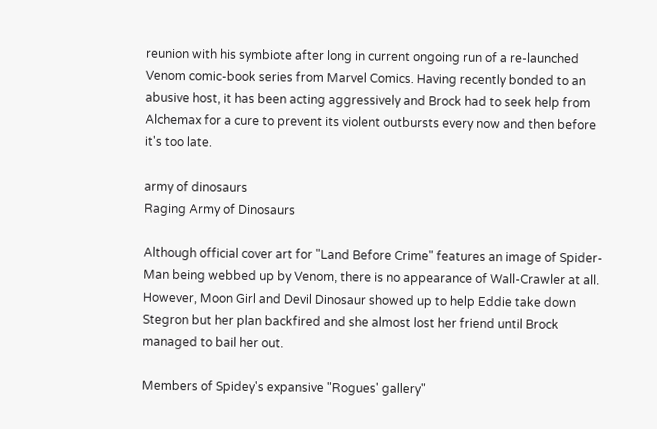reunion with his symbiote after long in current ongoing run of a re-launched Venom comic-book series from Marvel Comics. Having recently bonded to an abusive host, it has been acting aggressively and Brock had to seek help from Alchemax for a cure to prevent its violent outbursts every now and then before it's too late.

army of dinosaurs
Raging Army of Dinosaurs

Although official cover art for "Land Before Crime" features an image of Spider-Man being webbed up by Venom, there is no appearance of Wall-Crawler at all. However, Moon Girl and Devil Dinosaur showed up to help Eddie take down Stegron but her plan backfired and she almost lost her friend until Brock managed to bail her out.

Members of Spidey's expansive "Rogues' gallery"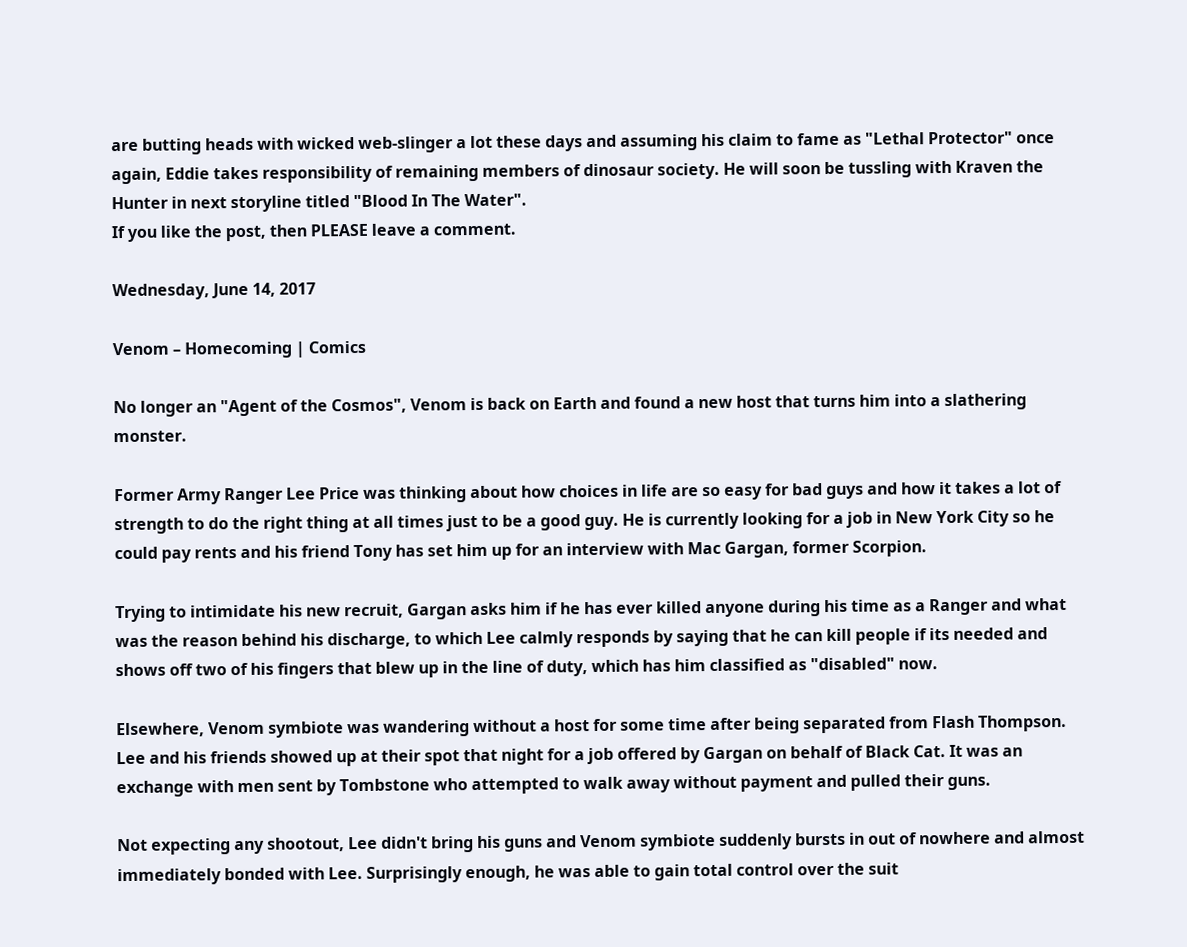are butting heads with wicked web-slinger a lot these days and assuming his claim to fame as "Lethal Protector" once again, Eddie takes responsibility of remaining members of dinosaur society. He will soon be tussling with Kraven the Hunter in next storyline titled "Blood In The Water".
If you like the post, then PLEASE leave a comment.

Wednesday, June 14, 2017

Venom – Homecoming | Comics

No longer an "Agent of the Cosmos", Venom is back on Earth and found a new host that turns him into a slathering monster.

Former Army Ranger Lee Price was thinking about how choices in life are so easy for bad guys and how it takes a lot of strength to do the right thing at all times just to be a good guy. He is currently looking for a job in New York City so he could pay rents and his friend Tony has set him up for an interview with Mac Gargan, former Scorpion.

Trying to intimidate his new recruit, Gargan asks him if he has ever killed anyone during his time as a Ranger and what was the reason behind his discharge, to which Lee calmly responds by saying that he can kill people if its needed and shows off two of his fingers that blew up in the line of duty, which has him classified as "disabled" now.

Elsewhere, Venom symbiote was wandering without a host for some time after being separated from Flash Thompson. Lee and his friends showed up at their spot that night for a job offered by Gargan on behalf of Black Cat. It was an exchange with men sent by Tombstone who attempted to walk away without payment and pulled their guns.

Not expecting any shootout, Lee didn't bring his guns and Venom symbiote suddenly bursts in out of nowhere and almost immediately bonded with Lee. Surprisingly enough, he was able to gain total control over the suit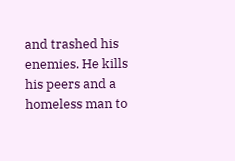and trashed his enemies. He kills his peers and a homeless man to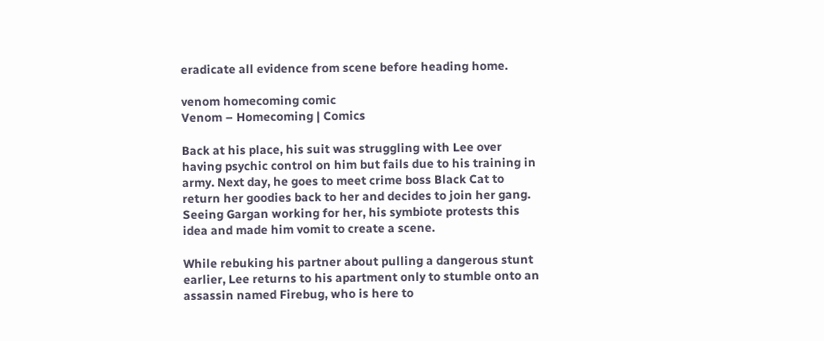eradicate all evidence from scene before heading home.

venom homecoming comic
Venom – Homecoming | Comics

Back at his place, his suit was struggling with Lee over having psychic control on him but fails due to his training in army. Next day, he goes to meet crime boss Black Cat to return her goodies back to her and decides to join her gang. Seeing Gargan working for her, his symbiote protests this idea and made him vomit to create a scene.

While rebuking his partner about pulling a dangerous stunt earlier, Lee returns to his apartment only to stumble onto an assassin named Firebug, who is here to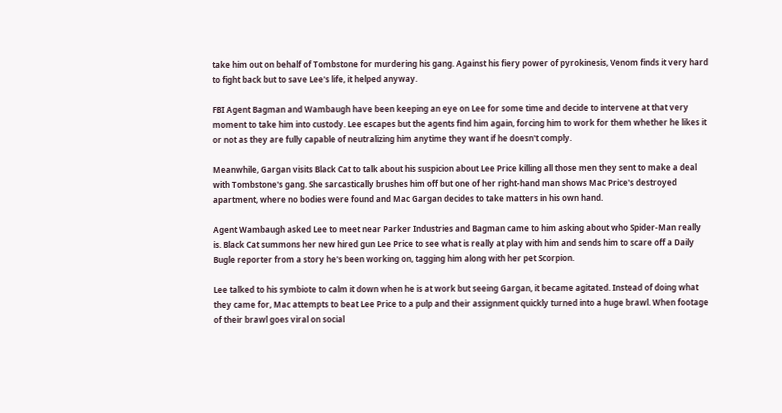take him out on behalf of Tombstone for murdering his gang. Against his fiery power of pyrokinesis, Venom finds it very hard to fight back but to save Lee's life, it helped anyway.

FBI Agent Bagman and Wambaugh have been keeping an eye on Lee for some time and decide to intervene at that very moment to take him into custody. Lee escapes but the agents find him again, forcing him to work for them whether he likes it or not as they are fully capable of neutralizing him anytime they want if he doesn't comply.

Meanwhile, Gargan visits Black Cat to talk about his suspicion about Lee Price killing all those men they sent to make a deal with Tombstone's gang. She sarcastically brushes him off but one of her right-hand man shows Mac Price's destroyed apartment, where no bodies were found and Mac Gargan decides to take matters in his own hand.

Agent Wambaugh asked Lee to meet near Parker Industries and Bagman came to him asking about who Spider-Man really is. Black Cat summons her new hired gun Lee Price to see what is really at play with him and sends him to scare off a Daily Bugle reporter from a story he's been working on, tagging him along with her pet Scorpion.

Lee talked to his symbiote to calm it down when he is at work but seeing Gargan, it became agitated. Instead of doing what they came for, Mac attempts to beat Lee Price to a pulp and their assignment quickly turned into a huge brawl. When footage of their brawl goes viral on social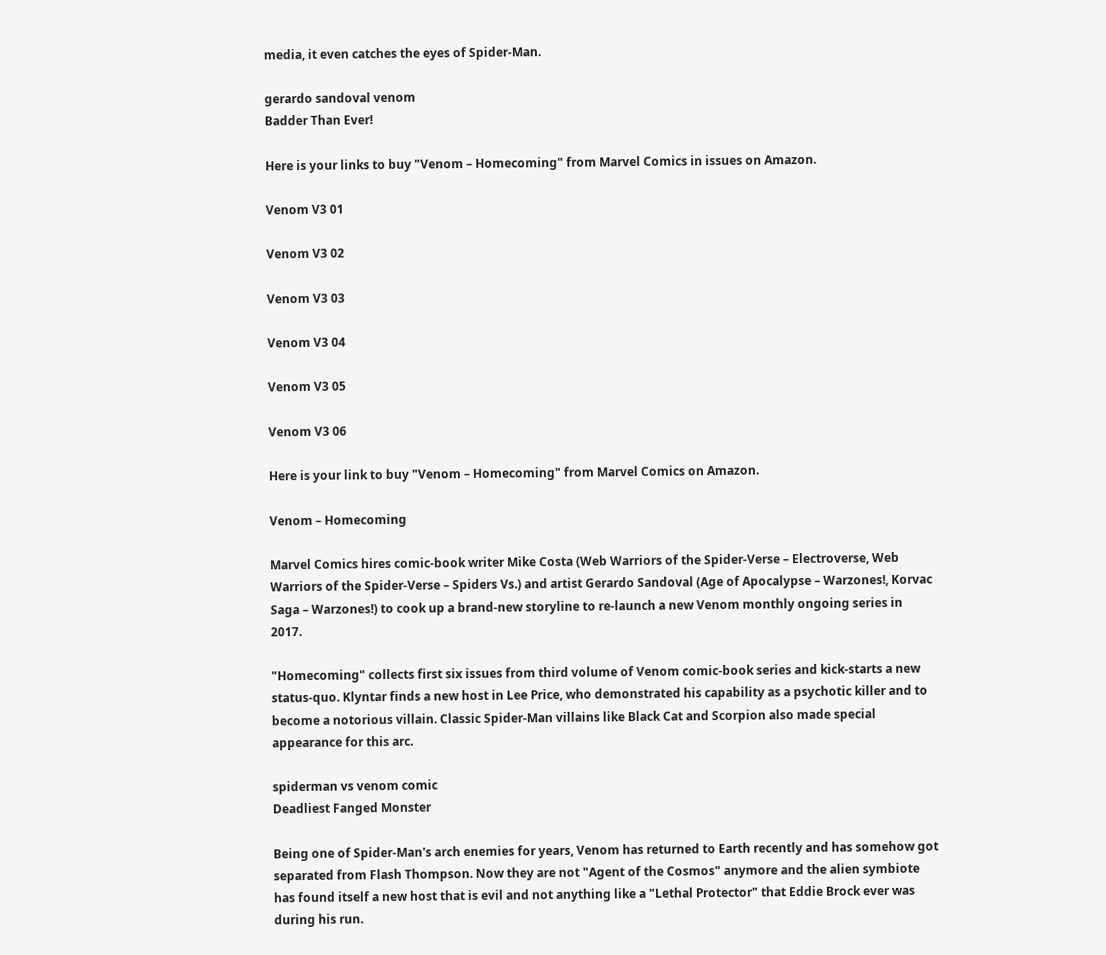media, it even catches the eyes of Spider-Man.

gerardo sandoval venom
Badder Than Ever!

Here is your links to buy "Venom – Homecoming" from Marvel Comics in issues on Amazon.

Venom V3 01

Venom V3 02

Venom V3 03

Venom V3 04

Venom V3 05

Venom V3 06

Here is your link to buy "Venom – Homecoming" from Marvel Comics on Amazon.

Venom – Homecoming

Marvel Comics hires comic-book writer Mike Costa (Web Warriors of the Spider-Verse – Electroverse, Web Warriors of the Spider-Verse – Spiders Vs.) and artist Gerardo Sandoval (Age of Apocalypse – Warzones!, Korvac Saga – Warzones!) to cook up a brand-new storyline to re-launch a new Venom monthly ongoing series in 2017.

"Homecoming" collects first six issues from third volume of Venom comic-book series and kick-starts a new status-quo. Klyntar finds a new host in Lee Price, who demonstrated his capability as a psychotic killer and to become a notorious villain. Classic Spider-Man villains like Black Cat and Scorpion also made special appearance for this arc.

spiderman vs venom comic
Deadliest Fanged Monster

Being one of Spider-Man's arch enemies for years, Venom has returned to Earth recently and has somehow got separated from Flash Thompson. Now they are not "Agent of the Cosmos" anymore and the alien symbiote has found itself a new host that is evil and not anything like a "Lethal Protector" that Eddie Brock ever was during his run.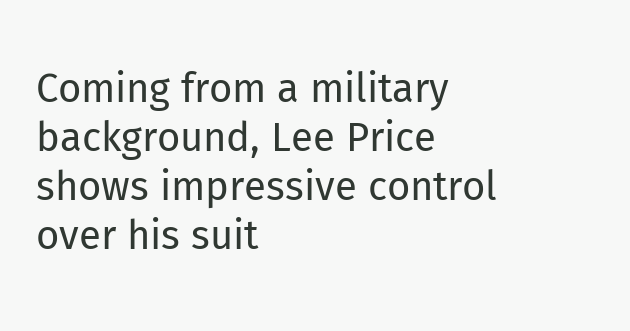Coming from a military background, Lee Price shows impressive control over his suit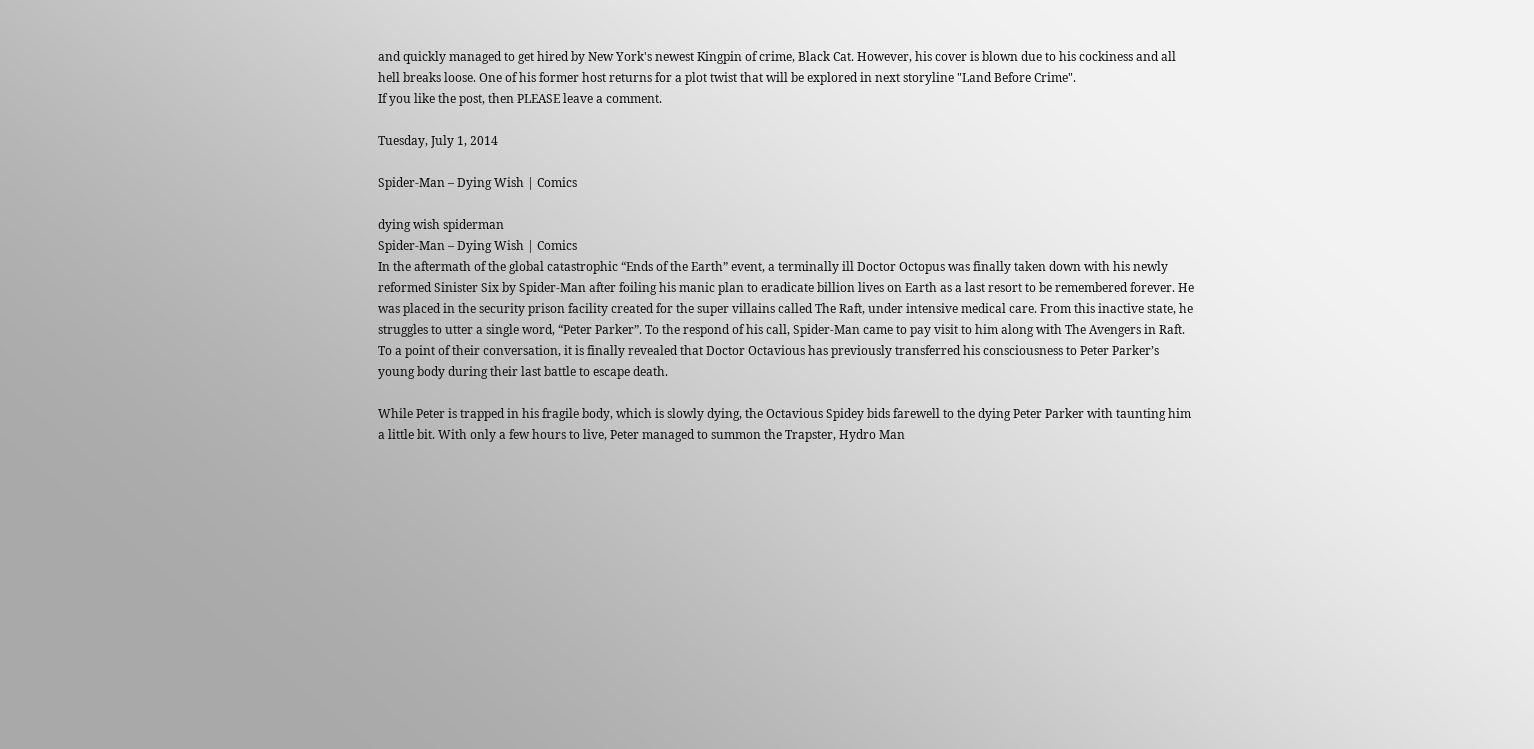and quickly managed to get hired by New York's newest Kingpin of crime, Black Cat. However, his cover is blown due to his cockiness and all hell breaks loose. One of his former host returns for a plot twist that will be explored in next storyline "Land Before Crime".
If you like the post, then PLEASE leave a comment.

Tuesday, July 1, 2014

Spider-Man – Dying Wish | Comics

dying wish spiderman
Spider-Man – Dying Wish | Comics
In the aftermath of the global catastrophic “Ends of the Earth” event, a terminally ill Doctor Octopus was finally taken down with his newly reformed Sinister Six by Spider-Man after foiling his manic plan to eradicate billion lives on Earth as a last resort to be remembered forever. He was placed in the security prison facility created for the super villains called The Raft, under intensive medical care. From this inactive state, he struggles to utter a single word, “Peter Parker”. To the respond of his call, Spider-Man came to pay visit to him along with The Avengers in Raft. To a point of their conversation, it is finally revealed that Doctor Octavious has previously transferred his consciousness to Peter Parker’s young body during their last battle to escape death.

While Peter is trapped in his fragile body, which is slowly dying, the Octavious Spidey bids farewell to the dying Peter Parker with taunting him a little bit. With only a few hours to live, Peter managed to summon the Trapster, Hydro Man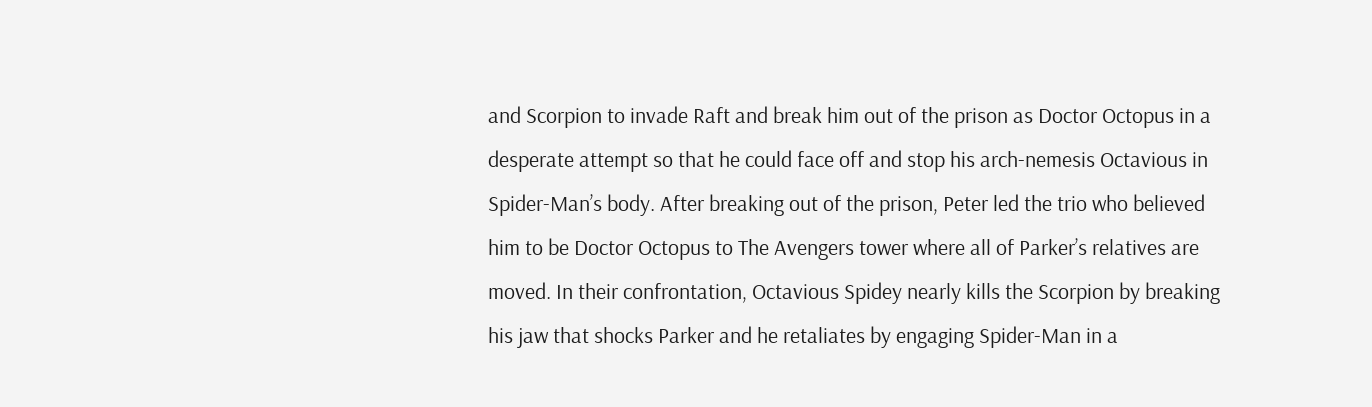and Scorpion to invade Raft and break him out of the prison as Doctor Octopus in a desperate attempt so that he could face off and stop his arch-nemesis Octavious in Spider-Man’s body. After breaking out of the prison, Peter led the trio who believed him to be Doctor Octopus to The Avengers tower where all of Parker’s relatives are moved. In their confrontation, Octavious Spidey nearly kills the Scorpion by breaking his jaw that shocks Parker and he retaliates by engaging Spider-Man in a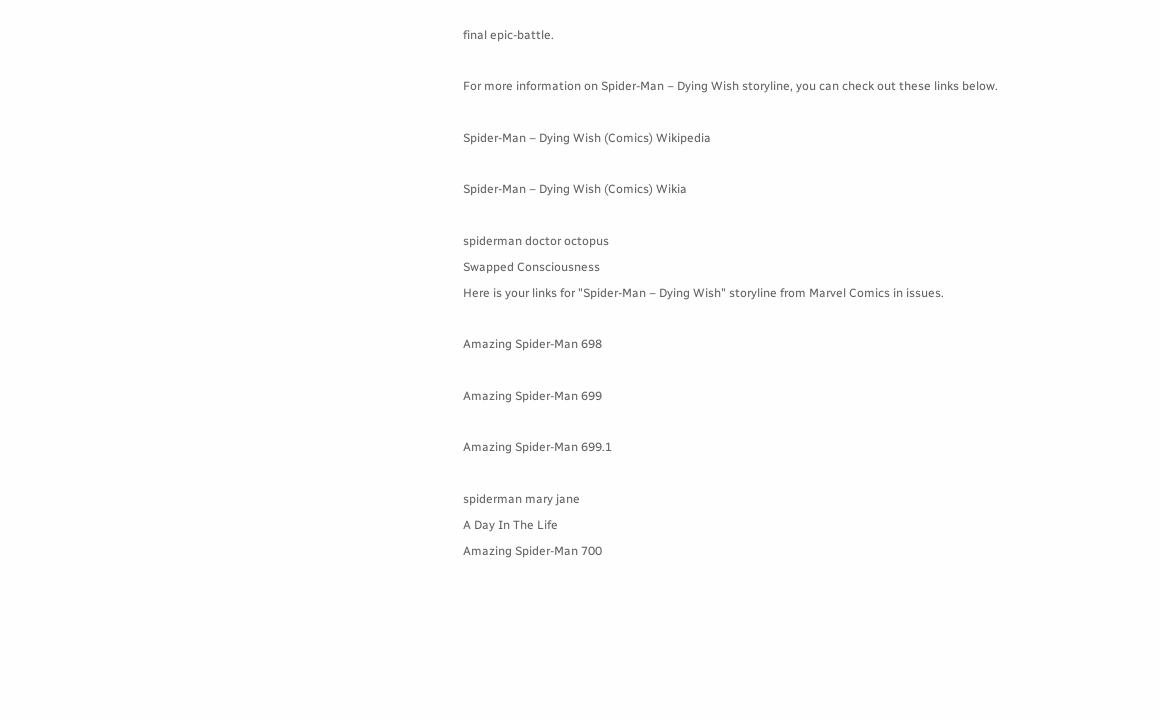final epic-battle.

For more information on Spider-Man – Dying Wish storyline, you can check out these links below.

Spider-Man – Dying Wish (Comics) Wikipedia

Spider-Man – Dying Wish (Comics) Wikia

spiderman doctor octopus
Swapped Consciousness
Here is your links for "Spider-Man – Dying Wish" storyline from Marvel Comics in issues.

Amazing Spider-Man 698

Amazing Spider-Man 699

Amazing Spider-Man 699.1

spiderman mary jane
A Day In The Life
Amazing Spider-Man 700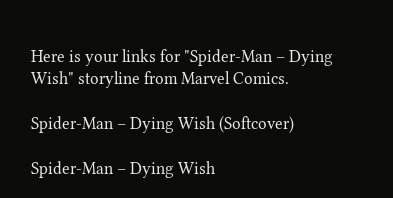Here is your links for "Spider-Man – Dying Wish" storyline from Marvel Comics.

Spider-Man – Dying Wish (Softcover)

Spider-Man – Dying Wish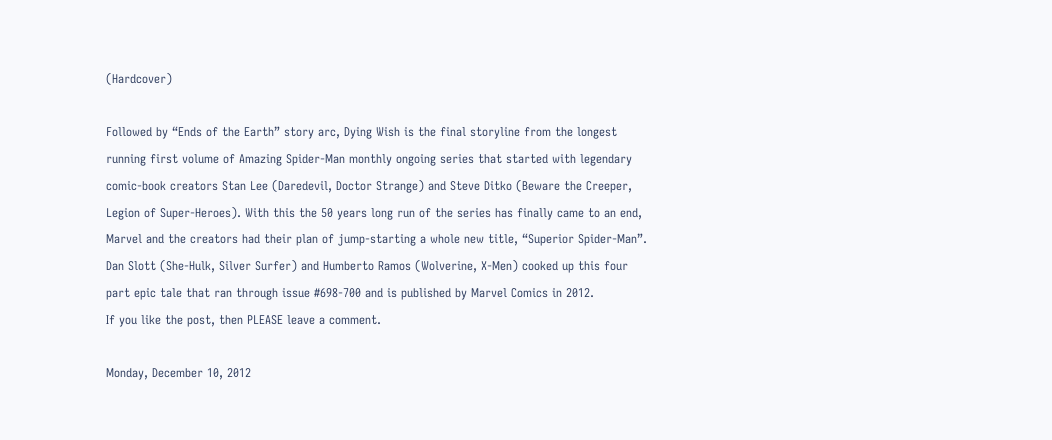(Hardcover)

Followed by “Ends of the Earth” story arc, Dying Wish is the final storyline from the longest running first volume of Amazing Spider-Man monthly ongoing series that started with legendary comic-book creators Stan Lee (Daredevil, Doctor Strange) and Steve Ditko (Beware the Creeper, Legion of Super-Heroes). With this the 50 years long run of the series has finally came to an end, Marvel and the creators had their plan of jump-starting a whole new title, “Superior Spider-Man”. Dan Slott (She-Hulk, Silver Surfer) and Humberto Ramos (Wolverine, X-Men) cooked up this four part epic tale that ran through issue #698-700 and is published by Marvel Comics in 2012.
If you like the post, then PLEASE leave a comment.

Monday, December 10, 2012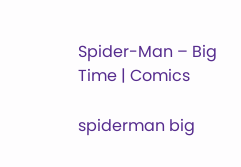Spider-Man – Big Time | Comics

spiderman big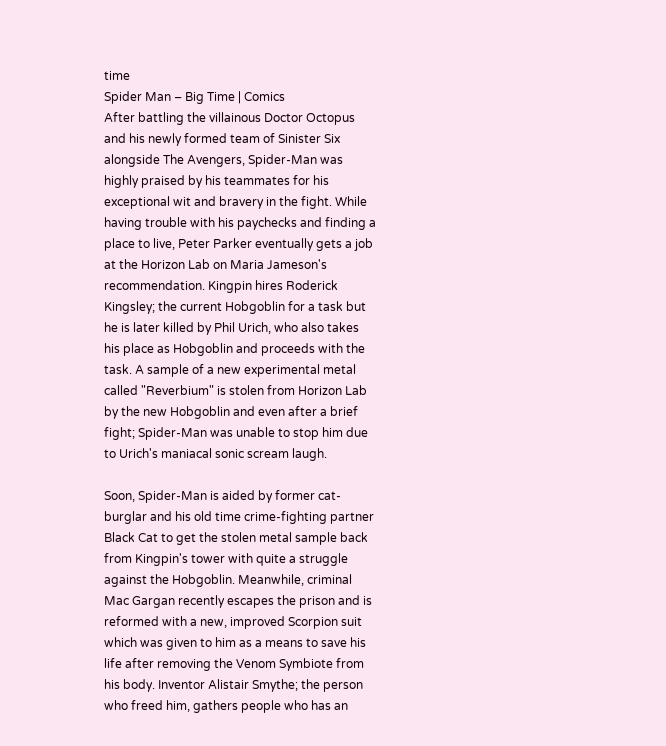time
Spider Man – Big Time | Comics
After battling the villainous Doctor Octopus and his newly formed team of Sinister Six alongside The Avengers, Spider-Man was highly praised by his teammates for his exceptional wit and bravery in the fight. While having trouble with his paychecks and finding a place to live, Peter Parker eventually gets a job at the Horizon Lab on Maria Jameson's recommendation. Kingpin hires Roderick Kingsley; the current Hobgoblin for a task but he is later killed by Phil Urich, who also takes his place as Hobgoblin and proceeds with the task. A sample of a new experimental metal called "Reverbium" is stolen from Horizon Lab by the new Hobgoblin and even after a brief fight; Spider-Man was unable to stop him due to Urich's maniacal sonic scream laugh.

Soon, Spider-Man is aided by former cat-burglar and his old time crime-fighting partner Black Cat to get the stolen metal sample back from Kingpin's tower with quite a struggle against the Hobgoblin. Meanwhile, criminal Mac Gargan recently escapes the prison and is reformed with a new, improved Scorpion suit which was given to him as a means to save his life after removing the Venom Symbiote from his body. Inventor Alistair Smythe; the person who freed him, gathers people who has an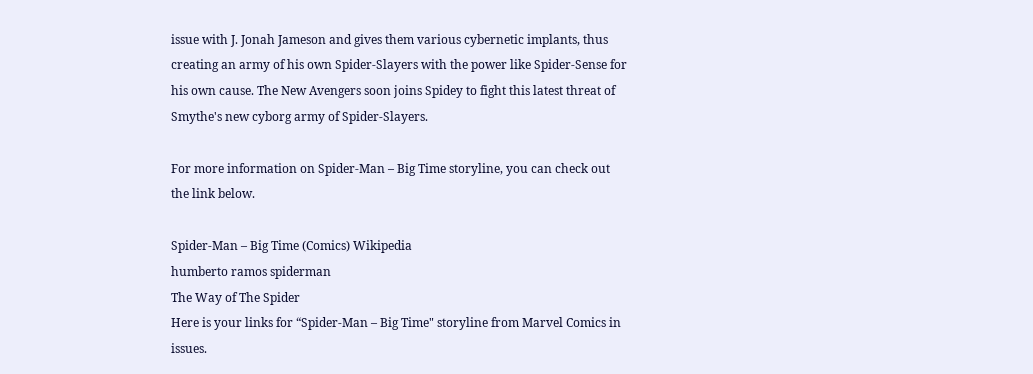issue with J. Jonah Jameson and gives them various cybernetic implants, thus creating an army of his own Spider-Slayers with the power like Spider-Sense for his own cause. The New Avengers soon joins Spidey to fight this latest threat of Smythe's new cyborg army of Spider-Slayers.

For more information on Spider-Man – Big Time storyline, you can check out the link below.

Spider-Man – Big Time (Comics) Wikipedia
humberto ramos spiderman
The Way of The Spider
Here is your links for “Spider-Man – Big Time" storyline from Marvel Comics in issues.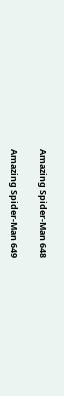Amazing Spider-Man 648

Amazing Spider-Man 649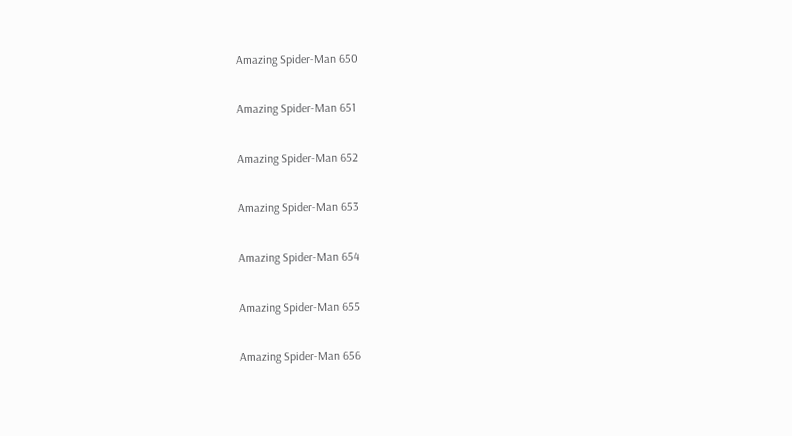Amazing Spider-Man 650

Amazing Spider-Man 651

Amazing Spider-Man 652

Amazing Spider-Man 653

Amazing Spider-Man 654

Amazing Spider-Man 655

Amazing Spider-Man 656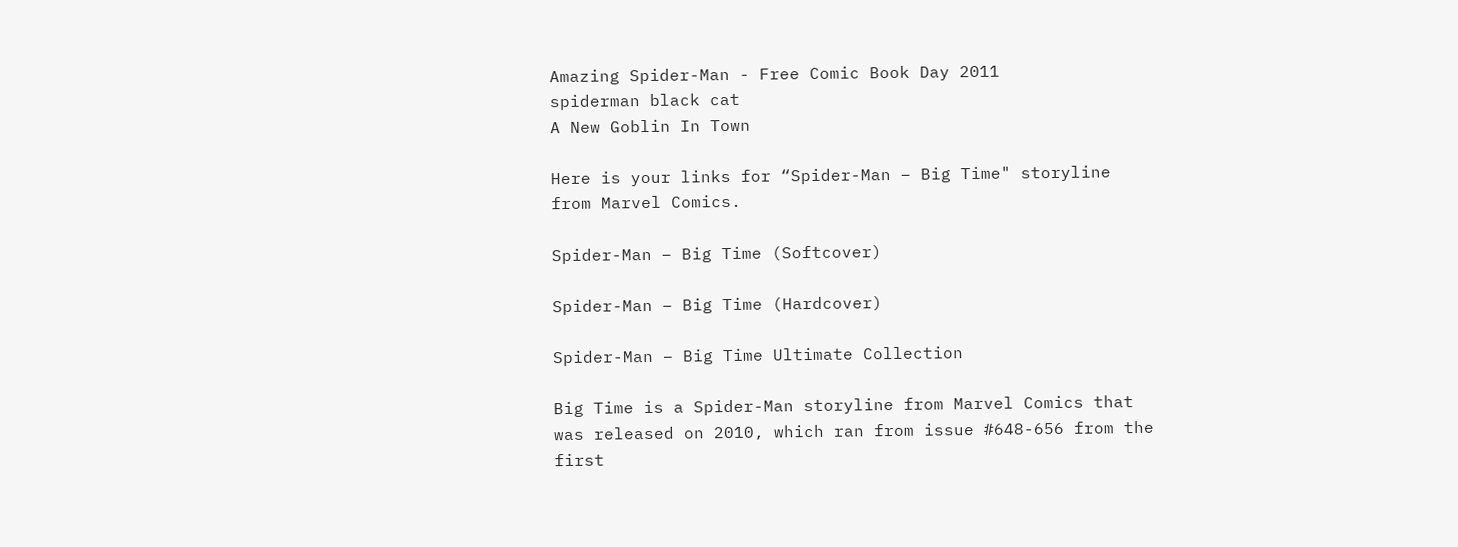Amazing Spider-Man - Free Comic Book Day 2011
spiderman black cat
A New Goblin In Town

Here is your links for “Spider-Man – Big Time" storyline from Marvel Comics.

Spider-Man – Big Time (Softcover)

Spider-Man – Big Time (Hardcover)

Spider-Man – Big Time Ultimate Collection

Big Time is a Spider-Man storyline from Marvel Comics that was released on 2010, which ran from issue #648-656 from the first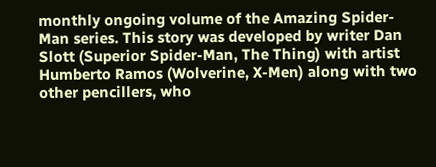monthly ongoing volume of the Amazing Spider-Man series. This story was developed by writer Dan Slott (Superior Spider-Man, The Thing) with artist Humberto Ramos (Wolverine, X-Men) along with two other pencillers, who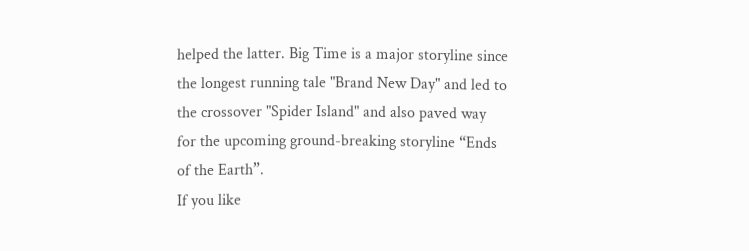helped the latter. Big Time is a major storyline since the longest running tale "Brand New Day" and led to the crossover "Spider Island" and also paved way for the upcoming ground-breaking storyline “Ends of the Earth”.
If you like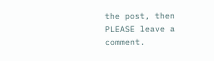the post, then PLEASE leave a comment.